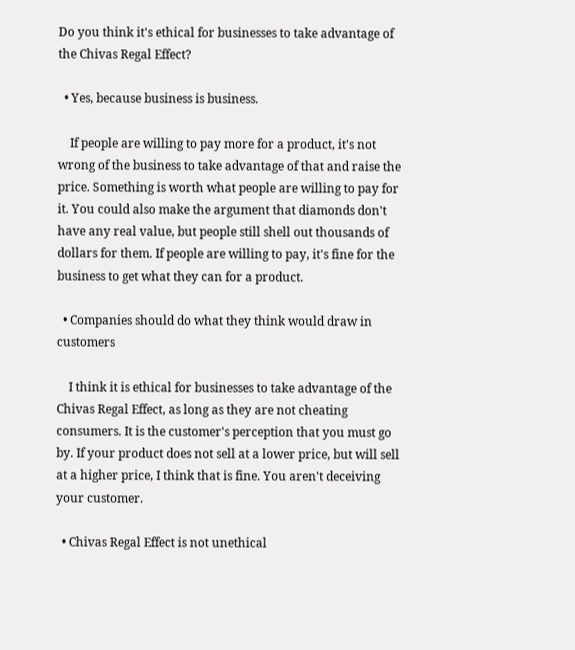Do you think it's ethical for businesses to take advantage of the Chivas Regal Effect?

  • Yes, because business is business.

    If people are willing to pay more for a product, it's not wrong of the business to take advantage of that and raise the price. Something is worth what people are willing to pay for it. You could also make the argument that diamonds don't have any real value, but people still shell out thousands of dollars for them. If people are willing to pay, it's fine for the business to get what they can for a product.

  • Companies should do what they think would draw in customers

    I think it is ethical for businesses to take advantage of the Chivas Regal Effect, as long as they are not cheating consumers. It is the customer's perception that you must go by. If your product does not sell at a lower price, but will sell at a higher price, I think that is fine. You aren't deceiving your customer.

  • Chivas Regal Effect is not unethical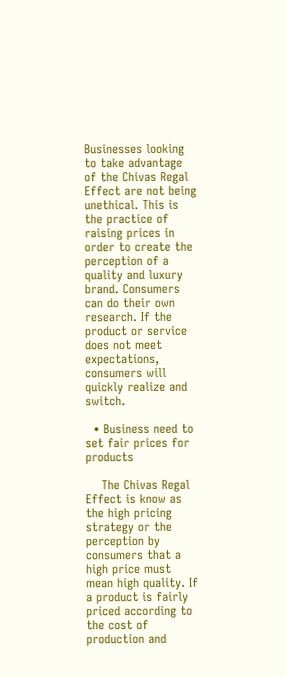Businesses looking to take advantage of the Chivas Regal Effect are not being unethical. This is the practice of raising prices in order to create the perception of a quality and luxury brand. Consumers can do their own research. If the product or service does not meet expectations, consumers will quickly realize and switch.

  • Business need to set fair prices for products

    The Chivas Regal Effect is know as the high pricing strategy or the perception by consumers that a high price must mean high quality. If a product is fairly priced according to the cost of production and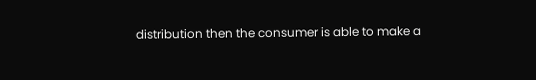distribution then the consumer is able to make a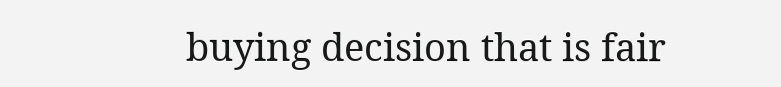buying decision that is fair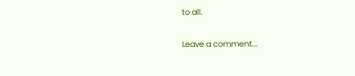to all.

Leave a comment...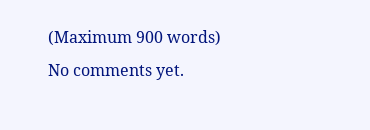(Maximum 900 words)
No comments yet.